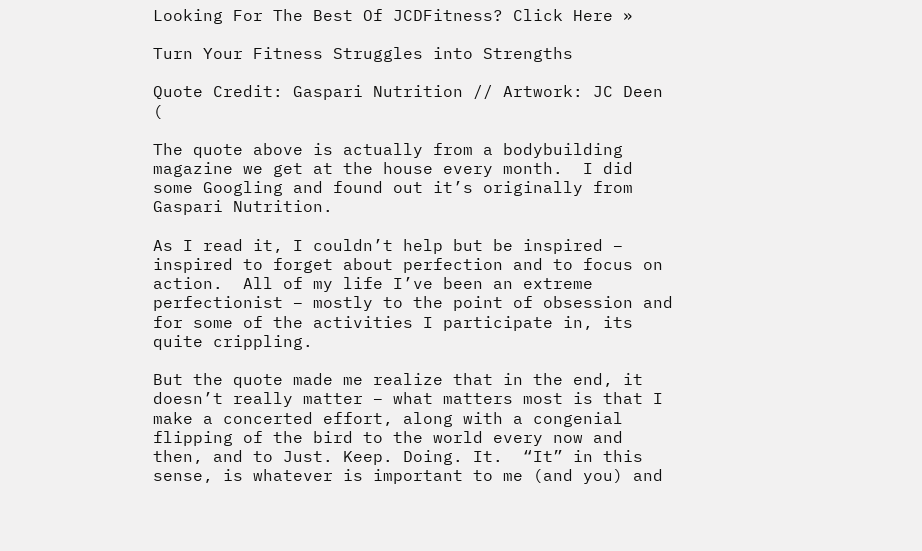Looking For The Best Of JCDFitness? Click Here »

Turn Your Fitness Struggles into Strengths

Quote Credit: Gaspari Nutrition // Artwork: JC Deen (

The quote above is actually from a bodybuilding magazine we get at the house every month.  I did some Googling and found out it’s originally from Gaspari Nutrition.

As I read it, I couldn’t help but be inspired – inspired to forget about perfection and to focus on action.  All of my life I’ve been an extreme perfectionist – mostly to the point of obsession and for some of the activities I participate in, its quite crippling.

But the quote made me realize that in the end, it doesn’t really matter – what matters most is that I make a concerted effort, along with a congenial flipping of the bird to the world every now and then, and to Just. Keep. Doing. It.  “It” in this sense, is whatever is important to me (and you) and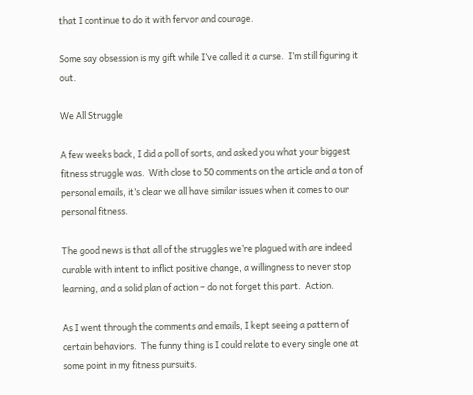that I continue to do it with fervor and courage.

Some say obsession is my gift while I’ve called it a curse.  I’m still figuring it out.

We All Struggle

A few weeks back, I did a poll of sorts, and asked you what your biggest fitness struggle was.  With close to 50 comments on the article and a ton of personal emails, it’s clear we all have similar issues when it comes to our personal fitness.

The good news is that all of the struggles we’re plagued with are indeed curable with intent to inflict positive change, a willingness to never stop learning, and a solid plan of action – do not forget this part.  Action.

As I went through the comments and emails, I kept seeing a pattern of certain behaviors.  The funny thing is I could relate to every single one at some point in my fitness pursuits.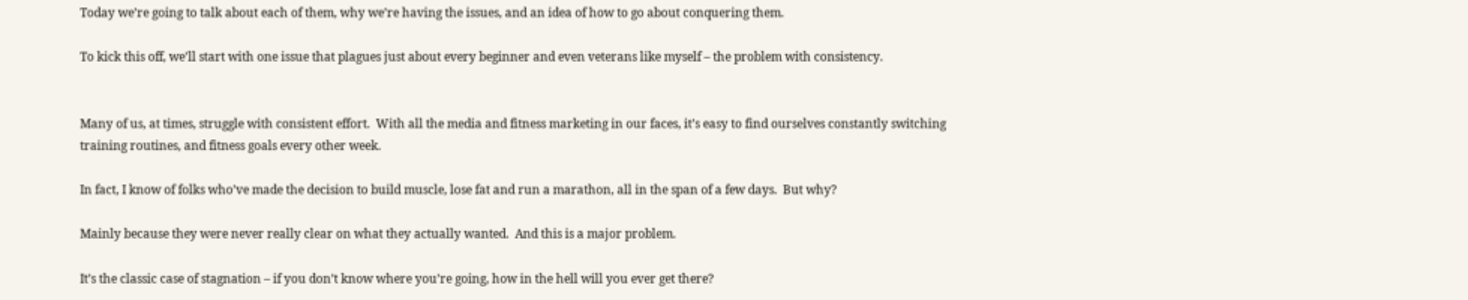Today we’re going to talk about each of them, why we’re having the issues, and an idea of how to go about conquering them.

To kick this off, we’ll start with one issue that plagues just about every beginner and even veterans like myself – the problem with consistency.


Many of us, at times, struggle with consistent effort.  With all the media and fitness marketing in our faces, it’s easy to find ourselves constantly switching training routines, and fitness goals every other week.

In fact, I know of folks who’ve made the decision to build muscle, lose fat and run a marathon, all in the span of a few days.  But why?

Mainly because they were never really clear on what they actually wanted.  And this is a major problem.

It’s the classic case of stagnation – if you don’t know where you’re going, how in the hell will you ever get there?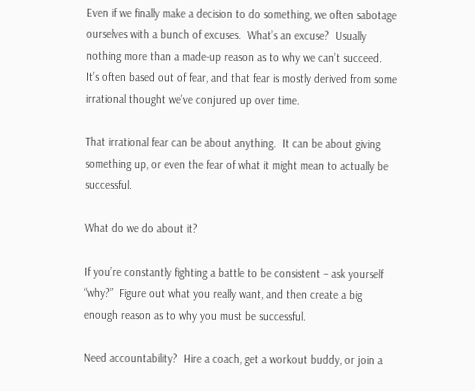Even if we finally make a decision to do something, we often sabotage ourselves with a bunch of excuses.  What’s an excuse?  Usually nothing more than a made-up reason as to why we can’t succeed.  It’s often based out of fear, and that fear is mostly derived from some irrational thought we’ve conjured up over time.

That irrational fear can be about anything.  It can be about giving something up, or even the fear of what it might mean to actually be successful.

What do we do about it?

If you’re constantly fighting a battle to be consistent – ask yourself “why?”  Figure out what you really want, and then create a big enough reason as to why you must be successful.

Need accountability?  Hire a coach, get a workout buddy, or join a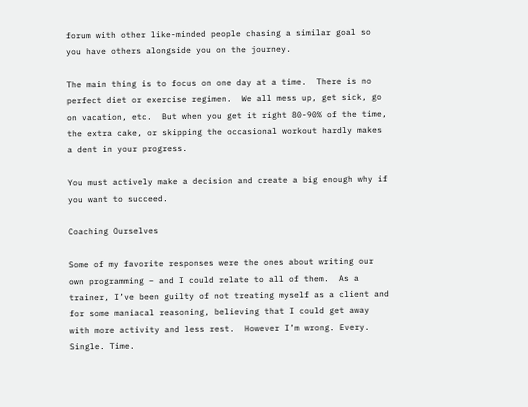forum with other like-minded people chasing a similar goal so you have others alongside you on the journey.

The main thing is to focus on one day at a time.  There is no perfect diet or exercise regimen.  We all mess up, get sick, go on vacation, etc.  But when you get it right 80-90% of the time, the extra cake, or skipping the occasional workout hardly makes a dent in your progress.

You must actively make a decision and create a big enough why if you want to succeed.

Coaching Ourselves

Some of my favorite responses were the ones about writing our own programming – and I could relate to all of them.  As a trainer, I’ve been guilty of not treating myself as a client and for some maniacal reasoning, believing that I could get away with more activity and less rest.  However I’m wrong. Every. Single. Time.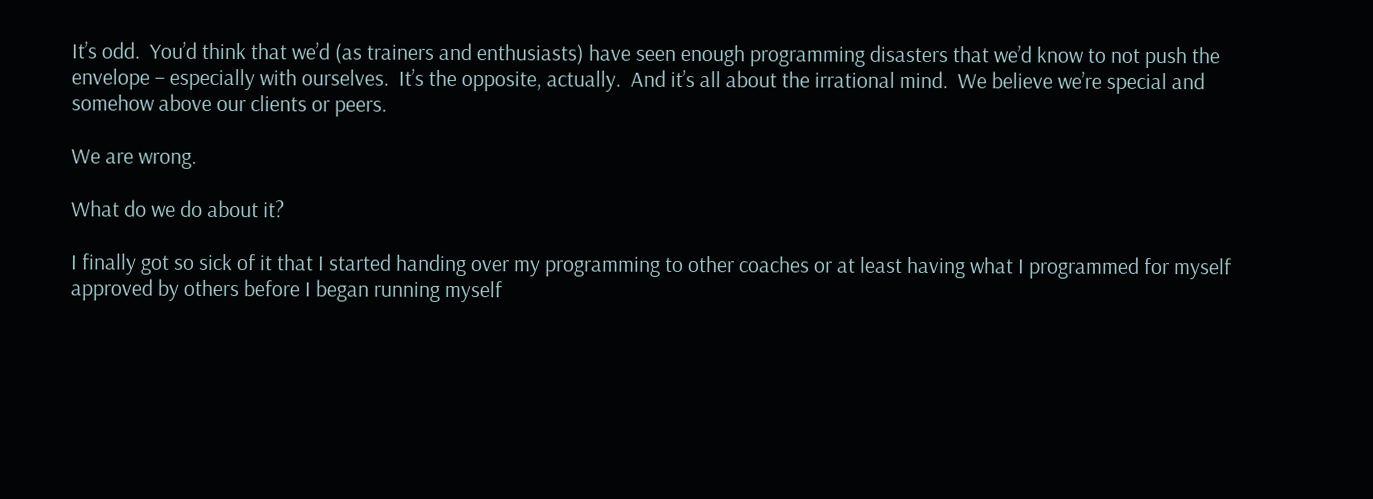It’s odd.  You’d think that we’d (as trainers and enthusiasts) have seen enough programming disasters that we’d know to not push the envelope – especially with ourselves.  It’s the opposite, actually.  And it’s all about the irrational mind.  We believe we’re special and somehow above our clients or peers.

We are wrong.

What do we do about it?

I finally got so sick of it that I started handing over my programming to other coaches or at least having what I programmed for myself approved by others before I began running myself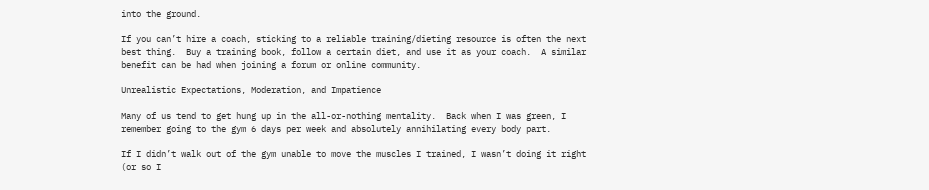into the ground.

If you can’t hire a coach, sticking to a reliable training/dieting resource is often the next best thing.  Buy a training book, follow a certain diet, and use it as your coach.  A similar benefit can be had when joining a forum or online community.

Unrealistic Expectations, Moderation, and Impatience

Many of us tend to get hung up in the all-or-nothing mentality.  Back when I was green, I remember going to the gym 6 days per week and absolutely annihilating every body part.

If I didn’t walk out of the gym unable to move the muscles I trained, I wasn’t doing it right (or so I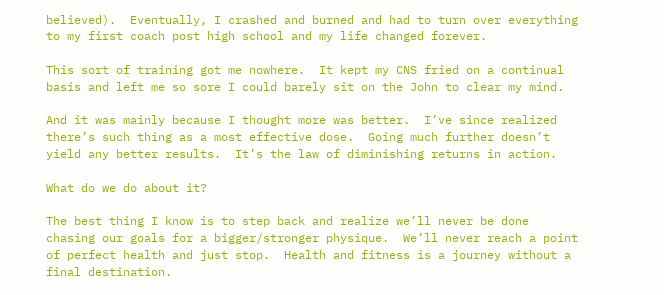believed).  Eventually, I crashed and burned and had to turn over everything to my first coach post high school and my life changed forever.

This sort of training got me nowhere.  It kept my CNS fried on a continual basis and left me so sore I could barely sit on the John to clear my mind.

And it was mainly because I thought more was better.  I’ve since realized there’s such thing as a most effective dose.  Going much further doesn’t yield any better results.  It’s the law of diminishing returns in action.

What do we do about it?

The best thing I know is to step back and realize we’ll never be done chasing our goals for a bigger/stronger physique.  We’ll never reach a point of perfect health and just stop.  Health and fitness is a journey without a final destination.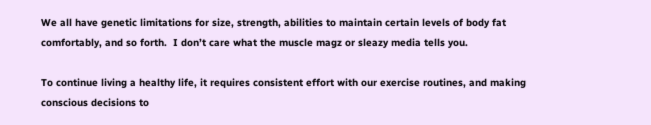We all have genetic limitations for size, strength, abilities to maintain certain levels of body fat comfortably, and so forth.  I don’t care what the muscle magz or sleazy media tells you.

To continue living a healthy life, it requires consistent effort with our exercise routines, and making conscious decisions to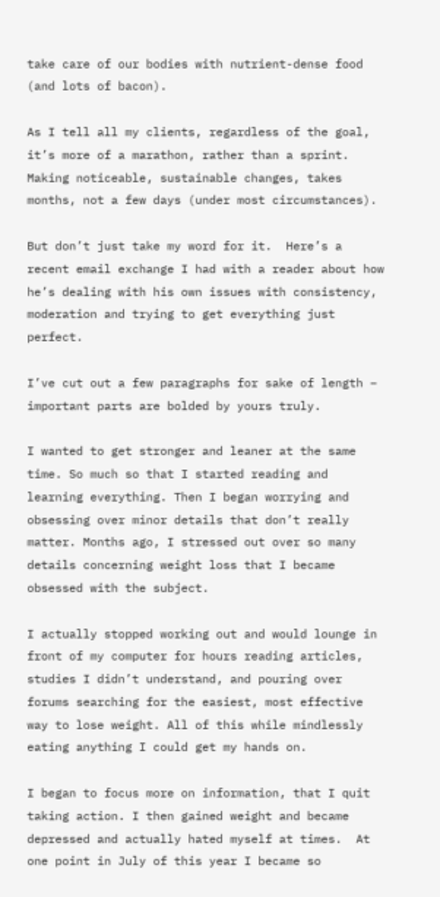take care of our bodies with nutrient-dense food (and lots of bacon).

As I tell all my clients, regardless of the goal, it’s more of a marathon, rather than a sprint.  Making noticeable, sustainable changes, takes months, not a few days (under most circumstances).

But don’t just take my word for it.  Here’s a recent email exchange I had with a reader about how he’s dealing with his own issues with consistency, moderation and trying to get everything just perfect.

I’ve cut out a few paragraphs for sake of length – important parts are bolded by yours truly.

I wanted to get stronger and leaner at the same time. So much so that I started reading and learning everything. Then I began worrying and obsessing over minor details that don’t really matter. Months ago, I stressed out over so many details concerning weight loss that I became obsessed with the subject.

I actually stopped working out and would lounge in front of my computer for hours reading articles, studies I didn’t understand, and pouring over forums searching for the easiest, most effective way to lose weight. All of this while mindlessly eating anything I could get my hands on.

I began to focus more on information, that I quit taking action. I then gained weight and became depressed and actually hated myself at times.  At one point in July of this year I became so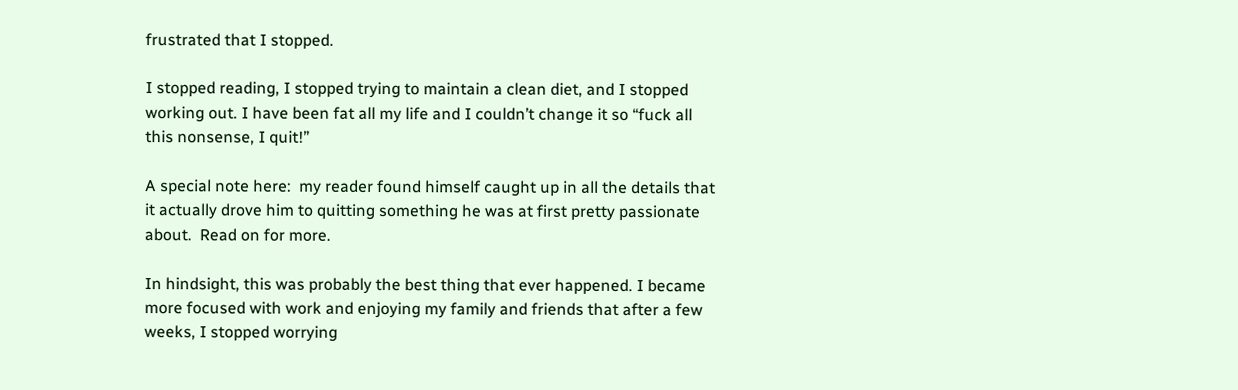frustrated that I stopped.

I stopped reading, I stopped trying to maintain a clean diet, and I stopped working out. I have been fat all my life and I couldn’t change it so “fuck all this nonsense, I quit!”

A special note here:  my reader found himself caught up in all the details that it actually drove him to quitting something he was at first pretty passionate about.  Read on for more.

In hindsight, this was probably the best thing that ever happened. I became more focused with work and enjoying my family and friends that after a few weeks, I stopped worrying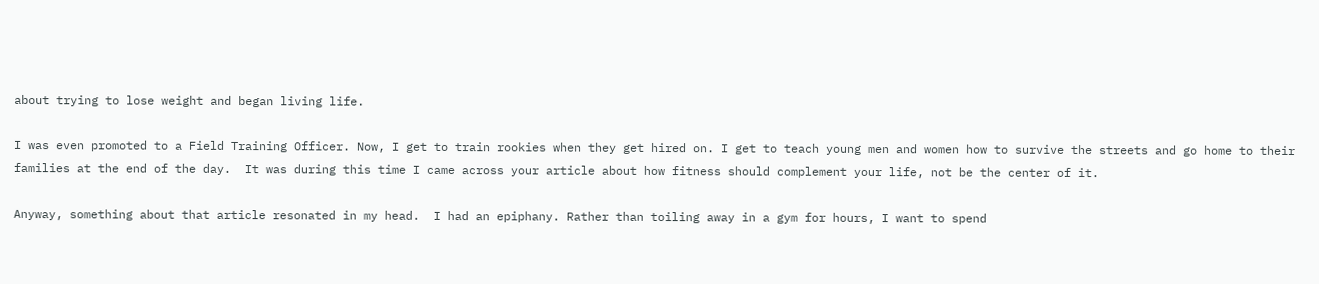about trying to lose weight and began living life.

I was even promoted to a Field Training Officer. Now, I get to train rookies when they get hired on. I get to teach young men and women how to survive the streets and go home to their families at the end of the day.  It was during this time I came across your article about how fitness should complement your life, not be the center of it.

Anyway, something about that article resonated in my head.  I had an epiphany. Rather than toiling away in a gym for hours, I want to spend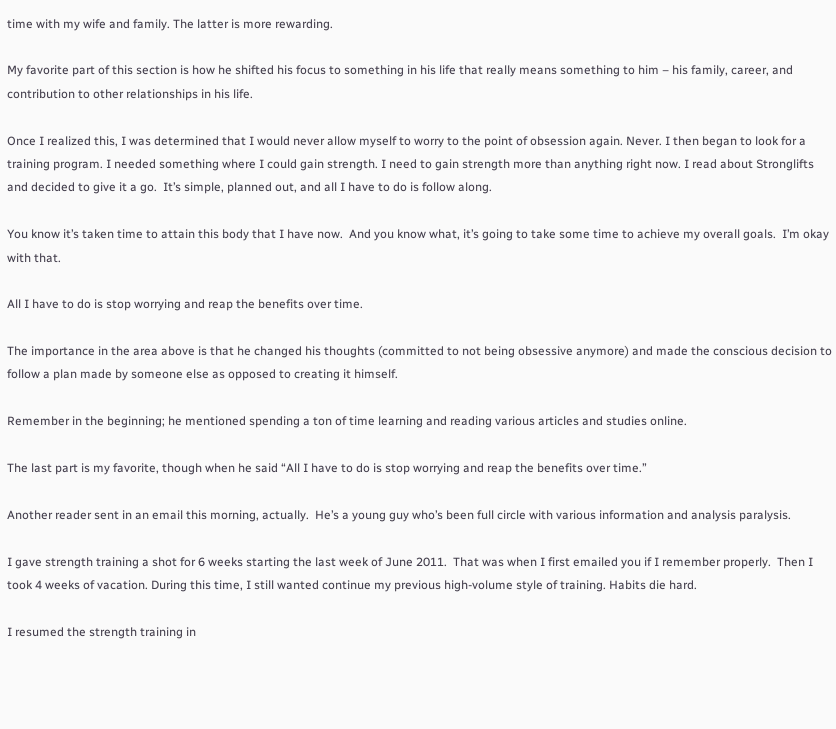time with my wife and family. The latter is more rewarding.

My favorite part of this section is how he shifted his focus to something in his life that really means something to him – his family, career, and contribution to other relationships in his life.

Once I realized this, I was determined that I would never allow myself to worry to the point of obsession again. Never. I then began to look for a training program. I needed something where I could gain strength. I need to gain strength more than anything right now. I read about Stronglifts and decided to give it a go.  It’s simple, planned out, and all I have to do is follow along.

You know it’s taken time to attain this body that I have now.  And you know what, it’s going to take some time to achieve my overall goals.  I’m okay with that.

All I have to do is stop worrying and reap the benefits over time.

The importance in the area above is that he changed his thoughts (committed to not being obsessive anymore) and made the conscious decision to follow a plan made by someone else as opposed to creating it himself.

Remember in the beginning; he mentioned spending a ton of time learning and reading various articles and studies online.

The last part is my favorite, though when he said “All I have to do is stop worrying and reap the benefits over time.”

Another reader sent in an email this morning, actually.  He’s a young guy who’s been full circle with various information and analysis paralysis.

I gave strength training a shot for 6 weeks starting the last week of June 2011.  That was when I first emailed you if I remember properly.  Then I took 4 weeks of vacation. During this time, I still wanted continue my previous high-volume style of training. Habits die hard.

I resumed the strength training in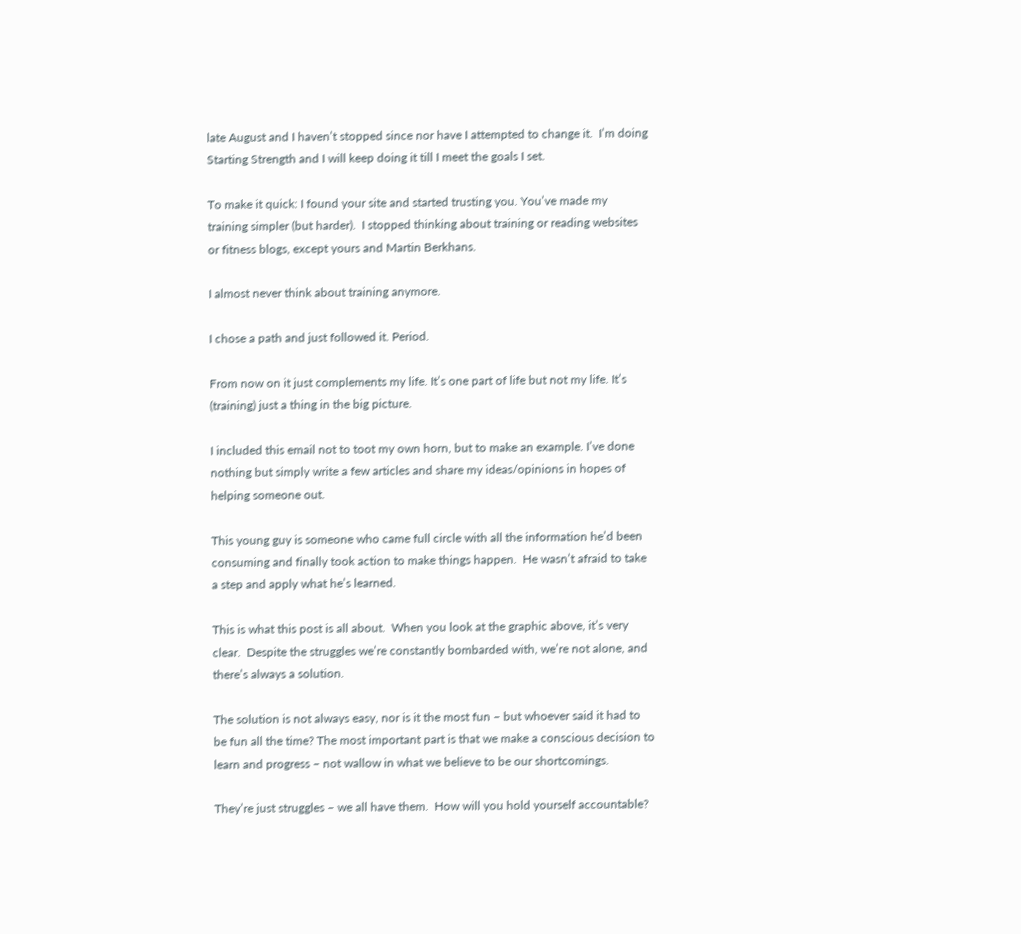late August and I haven’t stopped since nor have I attempted to change it.  I’m doing Starting Strength and I will keep doing it till I meet the goals I set.

To make it quick: I found your site and started trusting you. You’ve made my training simpler (but harder).  I stopped thinking about training or reading websites or fitness blogs, except yours and Martin Berkhans.

I almost never think about training anymore.

I chose a path and just followed it. Period.

From now on it just complements my life. It’s one part of life but not my life. It’s (training) just a thing in the big picture.

I included this email not to toot my own horn, but to make an example. I’ve done nothing but simply write a few articles and share my ideas/opinions in hopes of helping someone out.

This young guy is someone who came full circle with all the information he’d been consuming and finally took action to make things happen.  He wasn’t afraid to take a step and apply what he’s learned.

This is what this post is all about.  When you look at the graphic above, it’s very clear.  Despite the struggles we’re constantly bombarded with, we’re not alone, and there’s always a solution.

The solution is not always easy, nor is it the most fun – but whoever said it had to be fun all the time? The most important part is that we make a conscious decision to learn and progress – not wallow in what we believe to be our shortcomings.

They’re just struggles – we all have them.  How will you hold yourself accountable?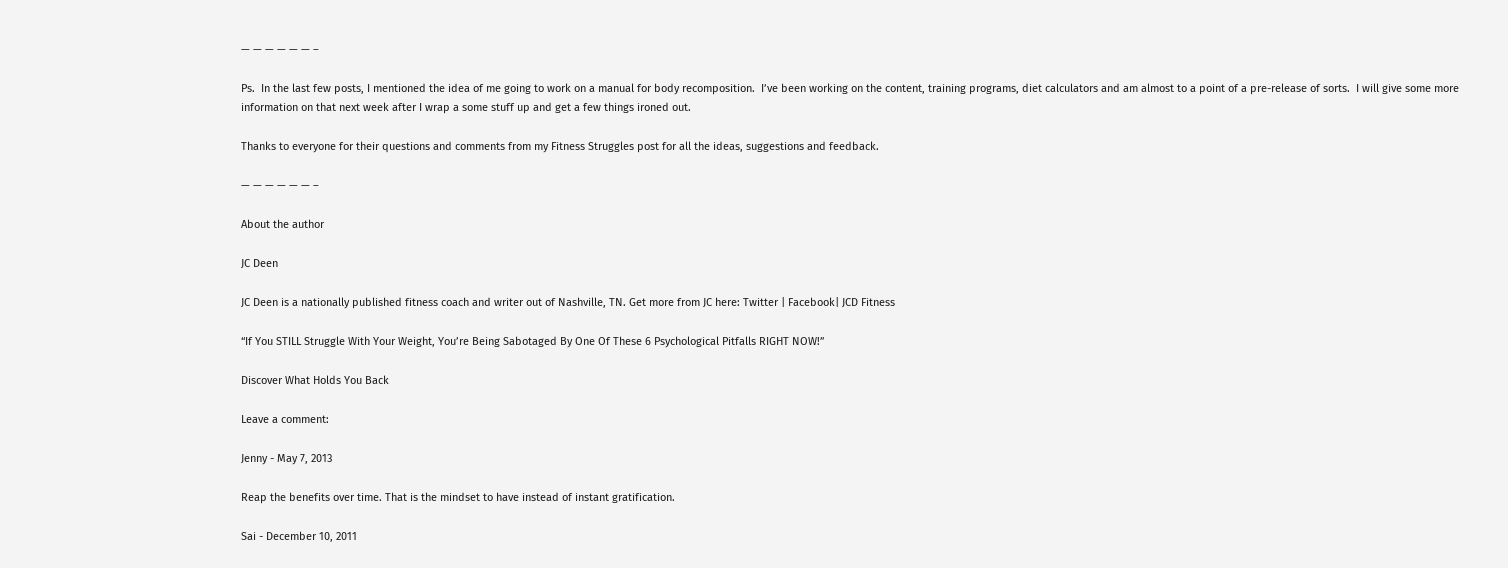— — — — — — –

Ps.  In the last few posts, I mentioned the idea of me going to work on a manual for body recomposition.  I’ve been working on the content, training programs, diet calculators and am almost to a point of a pre-release of sorts.  I will give some more information on that next week after I wrap a some stuff up and get a few things ironed out.

Thanks to everyone for their questions and comments from my Fitness Struggles post for all the ideas, suggestions and feedback.

— — — — — — –

About the author

JC Deen

JC Deen is a nationally published fitness coach and writer out of Nashville, TN. Get more from JC here: Twitter | Facebook| JCD Fitness

“If You STILL Struggle With Your Weight, You’re Being Sabotaged By One Of These 6 Psychological Pitfalls RIGHT NOW!”

Discover What Holds You Back

Leave a comment:

Jenny - May 7, 2013

Reap the benefits over time. That is the mindset to have instead of instant gratification.

Sai - December 10, 2011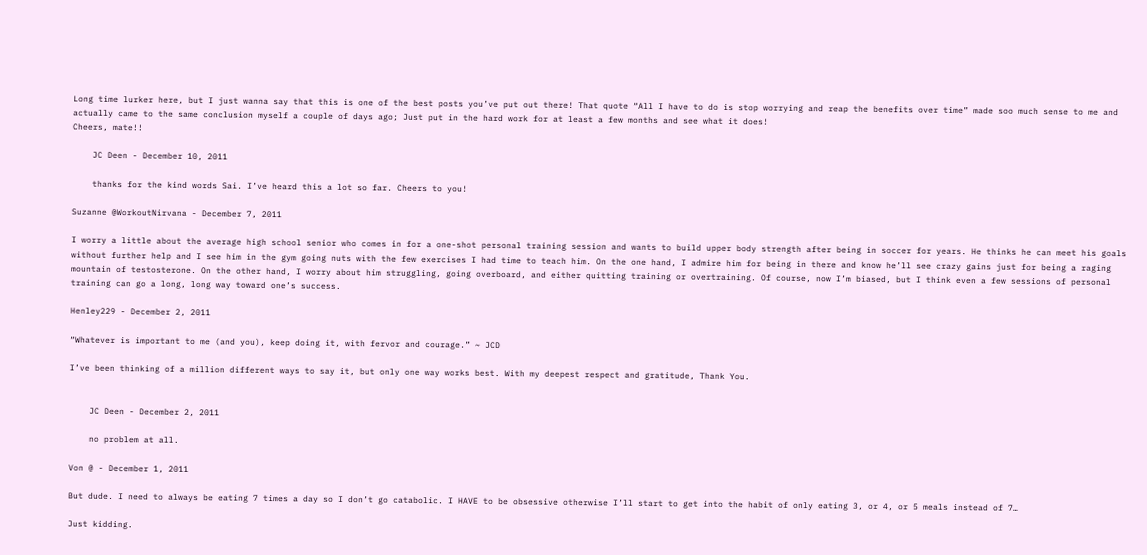Long time lurker here, but I just wanna say that this is one of the best posts you’ve put out there! That quote “All I have to do is stop worrying and reap the benefits over time” made soo much sense to me and actually came to the same conclusion myself a couple of days ago; Just put in the hard work for at least a few months and see what it does!
Cheers, mate!!

    JC Deen - December 10, 2011

    thanks for the kind words Sai. I’ve heard this a lot so far. Cheers to you!

Suzanne @WorkoutNirvana - December 7, 2011

I worry a little about the average high school senior who comes in for a one-shot personal training session and wants to build upper body strength after being in soccer for years. He thinks he can meet his goals without further help and I see him in the gym going nuts with the few exercises I had time to teach him. On the one hand, I admire him for being in there and know he’ll see crazy gains just for being a raging mountain of testosterone. On the other hand, I worry about him struggling, going overboard, and either quitting training or overtraining. Of course, now I’m biased, but I think even a few sessions of personal training can go a long, long way toward one’s success.

Henley229 - December 2, 2011

“Whatever is important to me (and you), keep doing it, with fervor and courage.” ~ JCD

I’ve been thinking of a million different ways to say it, but only one way works best. With my deepest respect and gratitude, Thank You.


    JC Deen - December 2, 2011

    no problem at all.

Von @ - December 1, 2011

But dude. I need to always be eating 7 times a day so I don’t go catabolic. I HAVE to be obsessive otherwise I’ll start to get into the habit of only eating 3, or 4, or 5 meals instead of 7…

Just kidding.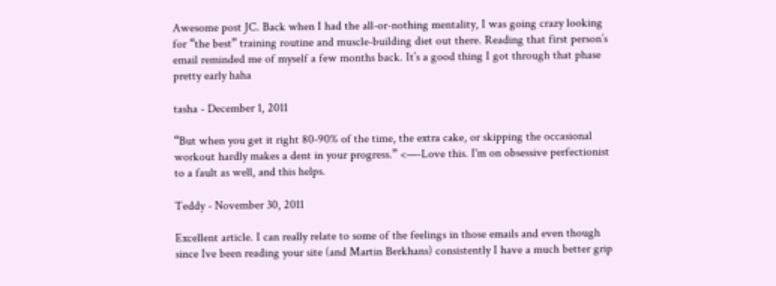Awesome post JC. Back when I had the all-or-nothing mentality, I was going crazy looking for “the best” training routine and muscle-building diet out there. Reading that first person’s email reminded me of myself a few months back. It’s a good thing I got through that phase pretty early haha

tasha - December 1, 2011

“But when you get it right 80-90% of the time, the extra cake, or skipping the occasional workout hardly makes a dent in your progress.” <—-Love this. I'm on obsessive perfectionist to a fault as well, and this helps.

Teddy - November 30, 2011

Excellent article. I can really relate to some of the feelings in those emails and even though since Ive been reading your site (and Martin Berkhans) consistently I have a much better grip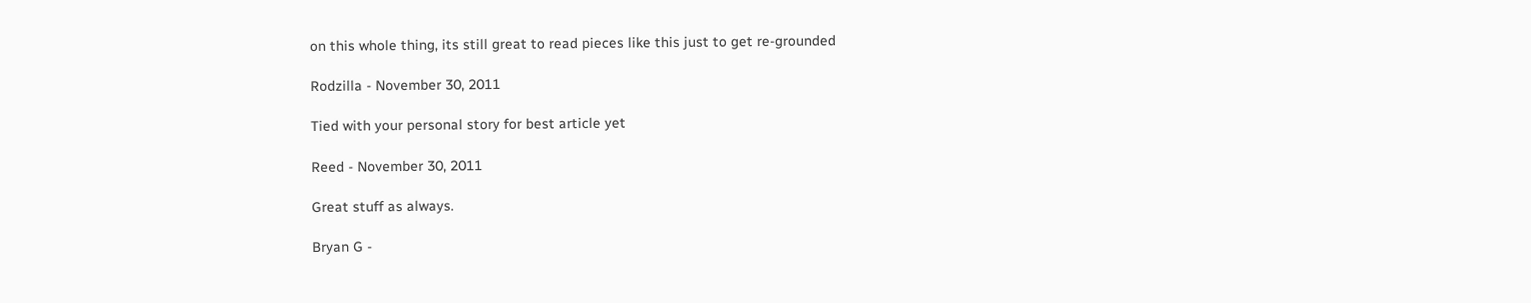on this whole thing, its still great to read pieces like this just to get re-grounded

Rodzilla - November 30, 2011

Tied with your personal story for best article yet

Reed - November 30, 2011

Great stuff as always.

Bryan G -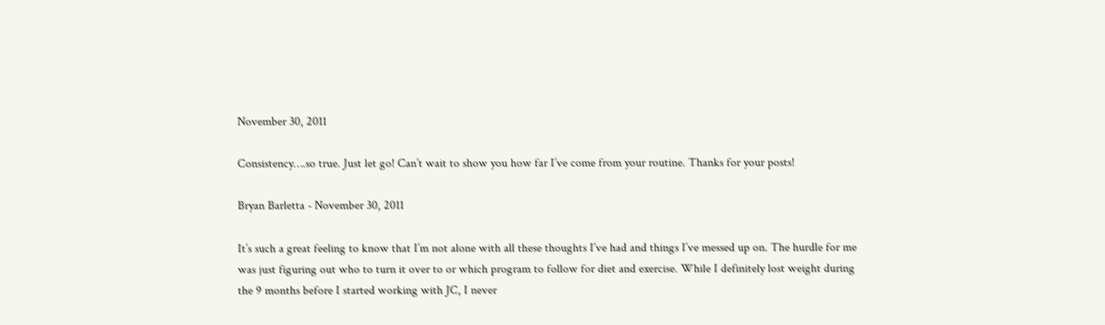November 30, 2011

Consistency….so true. Just let go! Can’t wait to show you how far I’ve come from your routine. Thanks for your posts!

Bryan Barletta - November 30, 2011

It’s such a great feeling to know that I’m not alone with all these thoughts I’ve had and things I’ve messed up on. The hurdle for me was just figuring out who to turn it over to or which program to follow for diet and exercise. While I definitely lost weight during the 9 months before I started working with JC, I never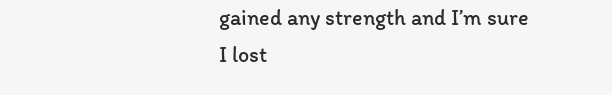gained any strength and I’m sure I lost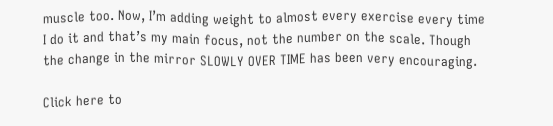muscle too. Now, I’m adding weight to almost every exercise every time I do it and that’s my main focus, not the number on the scale. Though the change in the mirror SLOWLY OVER TIME has been very encouraging.

Click here to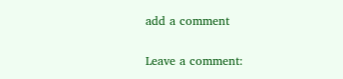add a comment

Leave a comment: